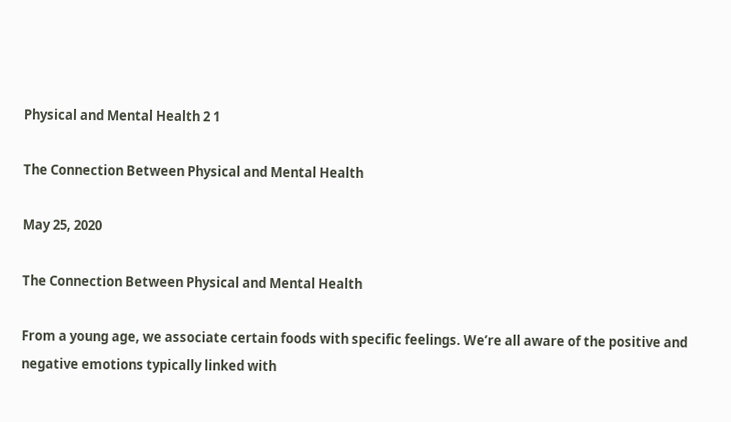Physical and Mental Health 2 1

The Connection Between Physical and Mental Health

May 25, 2020

The Connection Between Physical and Mental Health

From a young age, we associate certain foods with specific feelings. We’re all aware of the positive and negative emotions typically linked with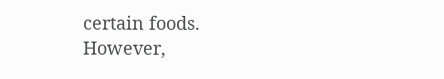certain foods. However,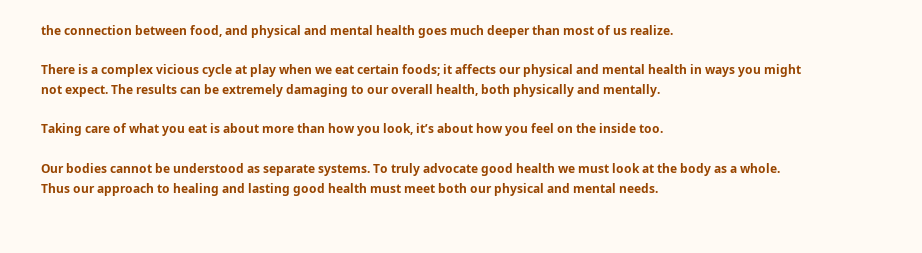the connection between food, and physical and mental health goes much deeper than most of us realize.

There is a complex vicious cycle at play when we eat certain foods; it affects our physical and mental health in ways you might not expect. The results can be extremely damaging to our overall health, both physically and mentally.

Taking care of what you eat is about more than how you look, it’s about how you feel on the inside too.

Our bodies cannot be understood as separate systems. To truly advocate good health we must look at the body as a whole. Thus our approach to healing and lasting good health must meet both our physical and mental needs.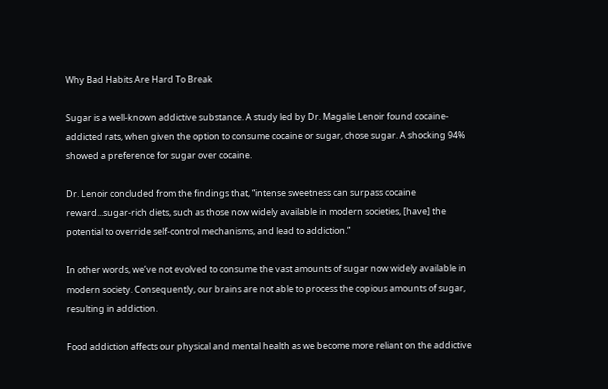Why Bad Habits Are Hard To Break

Sugar is a well-known addictive substance. A study led by Dr. Magalie Lenoir found cocaine-addicted rats, when given the option to consume cocaine or sugar, chose sugar. A shocking 94% showed a preference for sugar over cocaine.

Dr. Lenoir concluded from the findings that, “intense sweetness can surpass cocaine reward...sugar-rich diets, such as those now widely available in modern societies, [have] the potential to override self-control mechanisms, and lead to addiction.”

In other words, we’ve not evolved to consume the vast amounts of sugar now widely available in modern society. Consequently, our brains are not able to process the copious amounts of sugar, resulting in addiction.

Food addiction affects our physical and mental health as we become more reliant on the addictive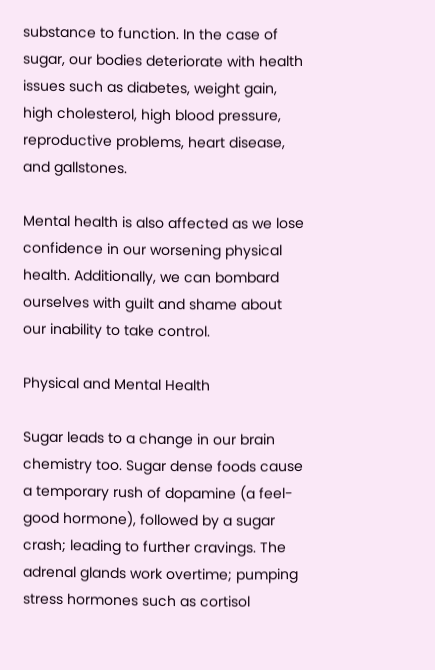substance to function. In the case of sugar, our bodies deteriorate with health issues such as diabetes, weight gain, high cholesterol, high blood pressure, reproductive problems, heart disease, and gallstones.

Mental health is also affected as we lose confidence in our worsening physical health. Additionally, we can bombard ourselves with guilt and shame about our inability to take control.

Physical and Mental Health

Sugar leads to a change in our brain chemistry too. Sugar dense foods cause a temporary rush of dopamine (a feel-good hormone), followed by a sugar crash; leading to further cravings. The adrenal glands work overtime; pumping stress hormones such as cortisol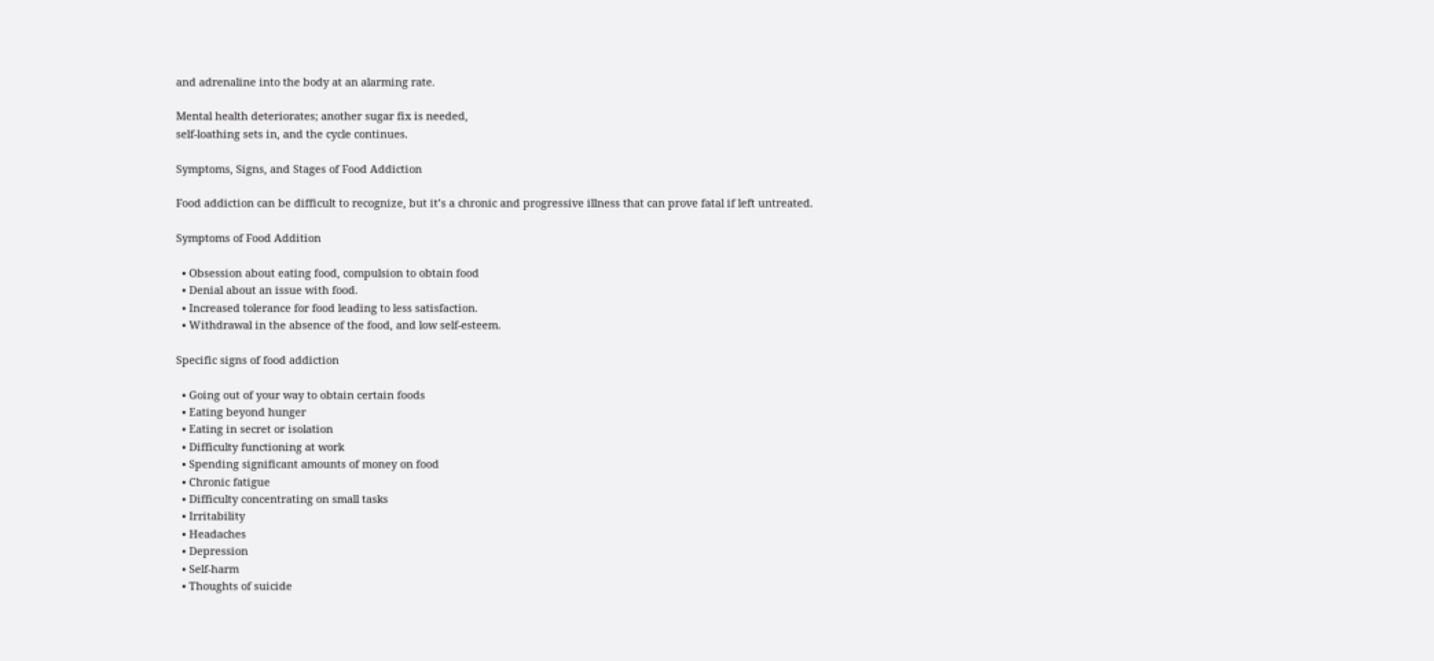and adrenaline into the body at an alarming rate.

Mental health deteriorates; another sugar fix is needed,
self-loathing sets in, and the cycle continues.

Symptoms, Signs, and Stages of Food Addiction

Food addiction can be difficult to recognize, but it’s a chronic and progressive illness that can prove fatal if left untreated.

Symptoms of Food Addition

  • Obsession about eating food, compulsion to obtain food
  • Denial about an issue with food.
  • Increased tolerance for food leading to less satisfaction.
  • Withdrawal in the absence of the food, and low self-esteem.

Specific signs of food addiction

  • Going out of your way to obtain certain foods
  • Eating beyond hunger
  • Eating in secret or isolation
  • Difficulty functioning at work
  • Spending significant amounts of money on food
  • Chronic fatigue
  • Difficulty concentrating on small tasks
  • Irritability
  • Headaches
  • Depression
  • Self-harm
  • Thoughts of suicide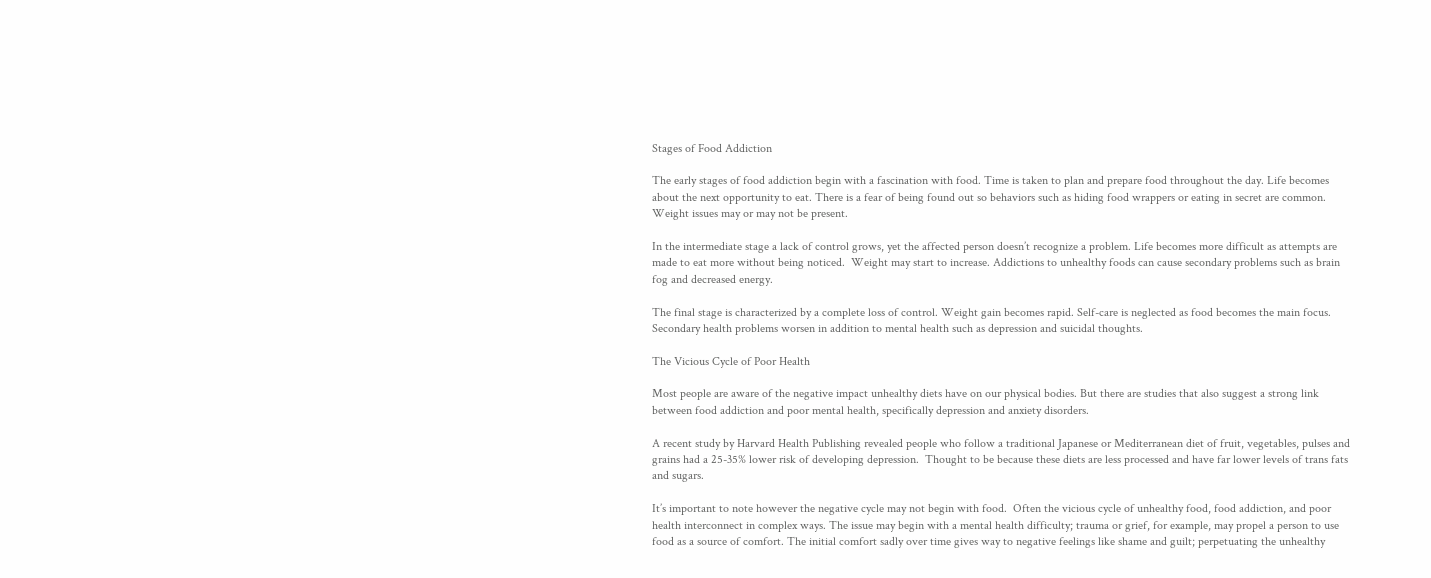Stages of Food Addiction

The early stages of food addiction begin with a fascination with food. Time is taken to plan and prepare food throughout the day. Life becomes about the next opportunity to eat. There is a fear of being found out so behaviors such as hiding food wrappers or eating in secret are common. Weight issues may or may not be present.

In the intermediate stage a lack of control grows, yet the affected person doesn’t recognize a problem. Life becomes more difficult as attempts are made to eat more without being noticed.  Weight may start to increase. Addictions to unhealthy foods can cause secondary problems such as brain fog and decreased energy.

The final stage is characterized by a complete loss of control. Weight gain becomes rapid. Self-care is neglected as food becomes the main focus.  Secondary health problems worsen in addition to mental health such as depression and suicidal thoughts.

The Vicious Cycle of Poor Health

Most people are aware of the negative impact unhealthy diets have on our physical bodies. But there are studies that also suggest a strong link between food addiction and poor mental health, specifically depression and anxiety disorders.

A recent study by Harvard Health Publishing revealed people who follow a traditional Japanese or Mediterranean diet of fruit, vegetables, pulses and grains had a 25-35% lower risk of developing depression.  Thought to be because these diets are less processed and have far lower levels of trans fats and sugars.

It’s important to note however the negative cycle may not begin with food.  Often the vicious cycle of unhealthy food, food addiction, and poor health interconnect in complex ways. The issue may begin with a mental health difficulty; trauma or grief, for example, may propel a person to use food as a source of comfort. The initial comfort sadly over time gives way to negative feelings like shame and guilt; perpetuating the unhealthy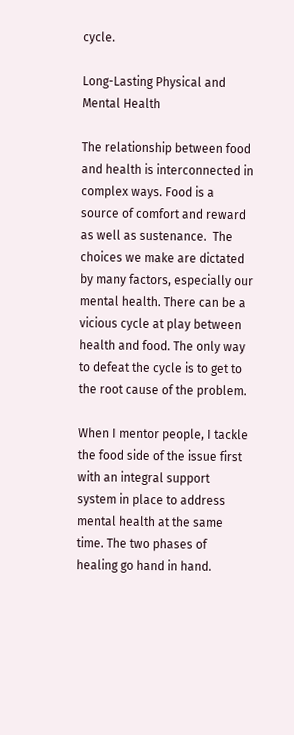cycle.

Long-Lasting Physical and Mental Health

The relationship between food and health is interconnected in complex ways. Food is a source of comfort and reward as well as sustenance.  The choices we make are dictated by many factors, especially our mental health. There can be a vicious cycle at play between health and food. The only way to defeat the cycle is to get to the root cause of the problem.

When I mentor people, I tackle the food side of the issue first with an integral support system in place to address mental health at the same time. The two phases of healing go hand in hand.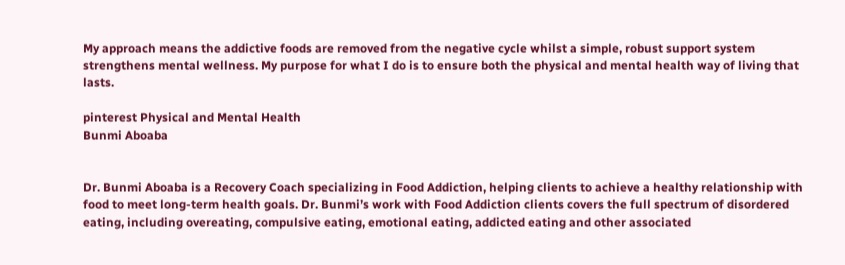My approach means the addictive foods are removed from the negative cycle whilst a simple, robust support system strengthens mental wellness. My purpose for what I do is to ensure both the physical and mental health way of living that lasts.

pinterest Physical and Mental Health
Bunmi Aboaba


Dr. Bunmi Aboaba is a Recovery Coach specializing in Food Addiction, helping clients to achieve a healthy relationship with food to meet long-term health goals. Dr. Bunmi’s work with Food Addiction clients covers the full spectrum of disordered eating, including overeating, compulsive eating, emotional eating, addicted eating and other associated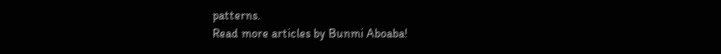patterns.
Read more articles by Bunmi Aboaba!